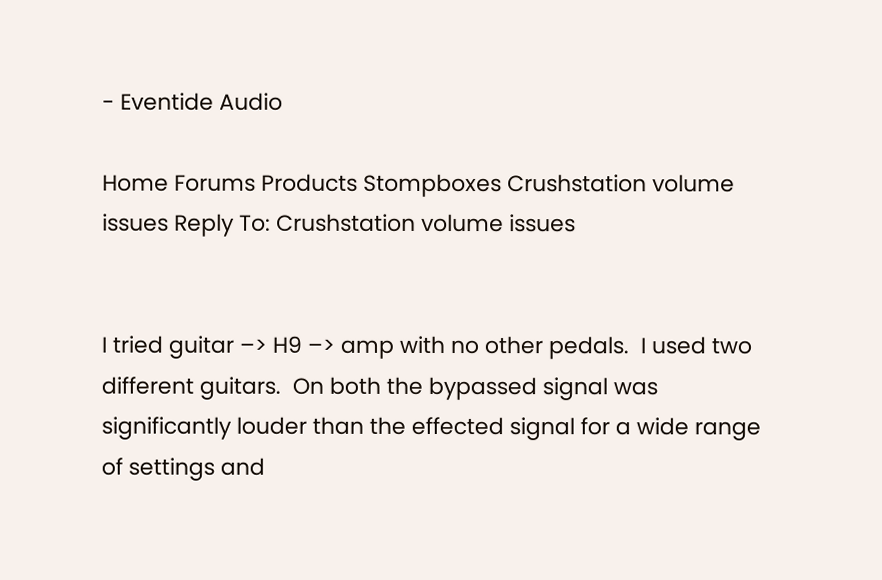- Eventide Audio

Home Forums Products Stompboxes Crushstation volume issues Reply To: Crushstation volume issues


I tried guitar –> H9 –> amp with no other pedals.  I used two different guitars.  On both the bypassed signal was significantly louder than the effected signal for a wide range of settings and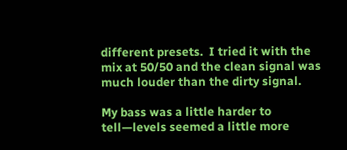different presets.  I tried it with the mix at 50/50 and the clean signal was much louder than the dirty signal.

My bass was a little harder to tell—levels seemed a little more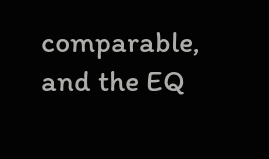comparable, and the EQ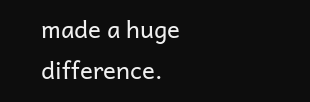made a huge difference.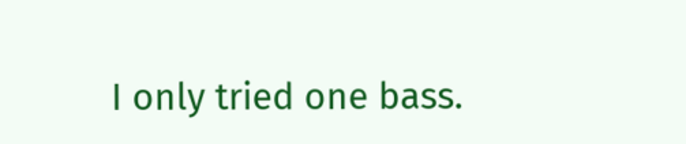I only tried one bass.